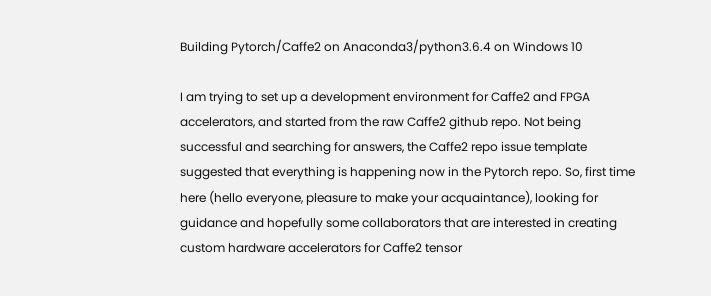Building Pytorch/Caffe2 on Anaconda3/python3.6.4 on Windows 10

I am trying to set up a development environment for Caffe2 and FPGA accelerators, and started from the raw Caffe2 github repo. Not being successful and searching for answers, the Caffe2 repo issue template suggested that everything is happening now in the Pytorch repo. So, first time here (hello everyone, pleasure to make your acquaintance), looking for guidance and hopefully some collaborators that are interested in creating custom hardware accelerators for Caffe2 tensor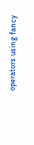operators using fancy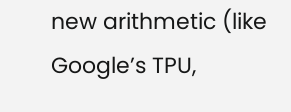new arithmetic (like Google’s TPU,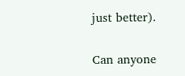just better).

Can anyone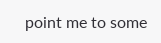point me to some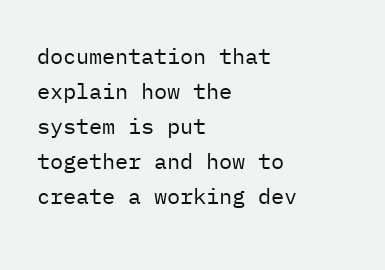documentation that explain how the system is put together and how to create a working dev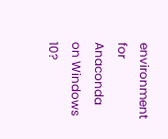environment for Anaconda on Windows 10?